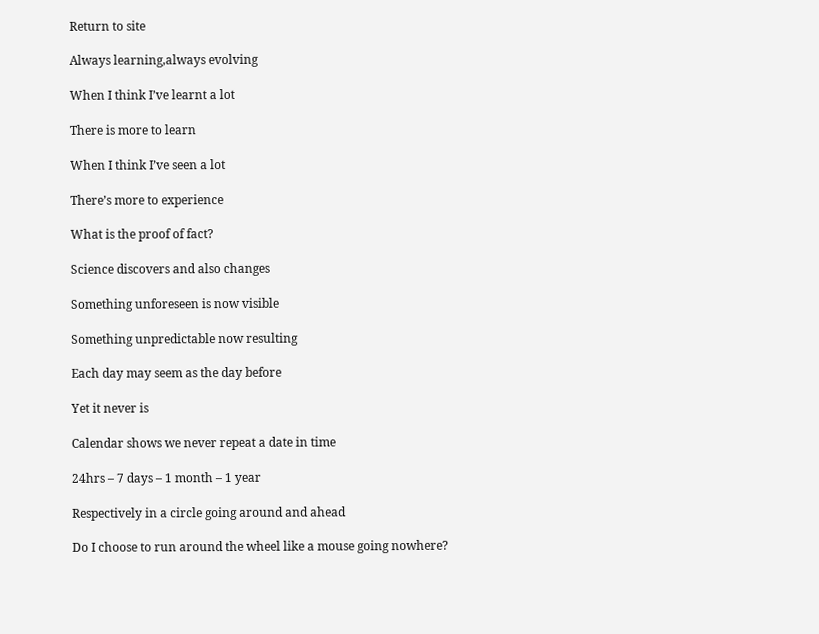Return to site

Always learning,always evolving

When I think I’ve learnt a lot

There is more to learn

When I think I’ve seen a lot

There’s more to experience

What is the proof of fact?

Science discovers and also changes

Something unforeseen is now visible

Something unpredictable now resulting

Each day may seem as the day before

Yet it never is

Calendar shows we never repeat a date in time

24hrs – 7 days – 1 month – 1 year

Respectively in a circle going around and ahead

Do I choose to run around the wheel like a mouse going nowhere?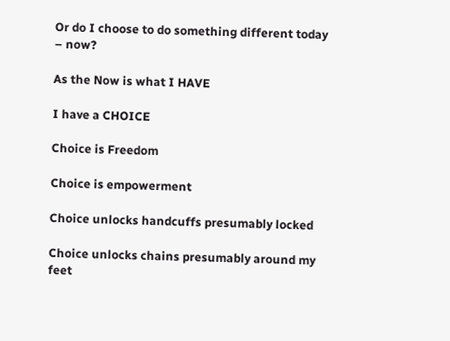Or do I choose to do something different today – now?

As the Now is what I HAVE

I have a CHOICE

Choice is Freedom

Choice is empowerment

Choice unlocks handcuffs presumably locked

Choice unlocks chains presumably around my feet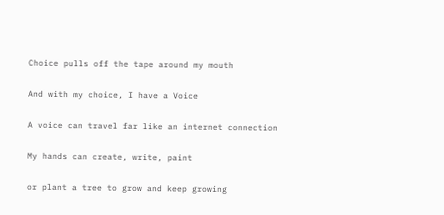Choice pulls off the tape around my mouth

And with my choice, I have a Voice

A voice can travel far like an internet connection

My hands can create, write, paint

or plant a tree to grow and keep growing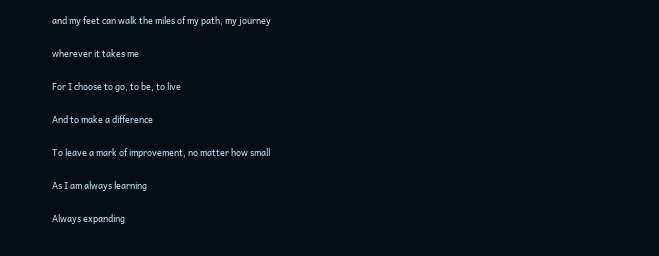and my feet can walk the miles of my path, my journey

wherever it takes me

For I choose to go, to be, to live

And to make a difference

To leave a mark of improvement, no matter how small

As I am always learning

Always expanding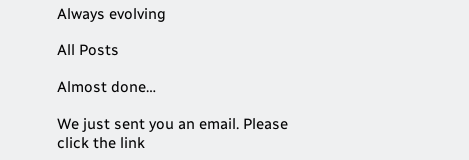Always evolving

All Posts

Almost done…

We just sent you an email. Please click the link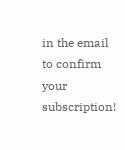in the email to confirm your subscription!